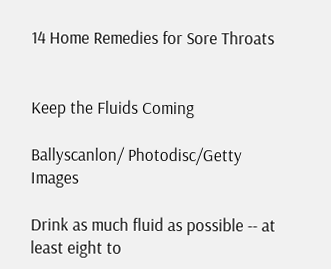14 Home Remedies for Sore Throats


Keep the Fluids Coming

Ballyscanlon/ Photodisc/Getty Images

Drink as much fluid as possible -- at least eight to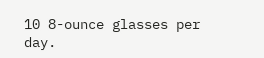10 8-ounce glasses per day.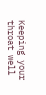Keeping your throat well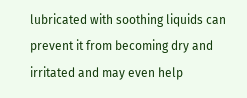lubricated with soothing liquids can prevent it from becoming dry and irritated and may even help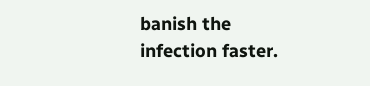banish the infection faster.